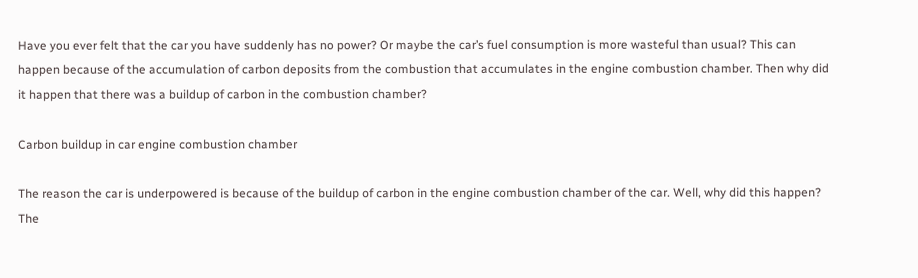Have you ever felt that the car you have suddenly has no power? Or maybe the car’s fuel consumption is more wasteful than usual? This can happen because of the accumulation of carbon deposits from the combustion that accumulates in the engine combustion chamber. Then why did it happen that there was a buildup of carbon in the combustion chamber?

Carbon buildup in car engine combustion chamber

The reason the car is underpowered is because of the buildup of carbon in the engine combustion chamber of the car. Well, why did this happen? The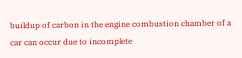buildup of carbon in the engine combustion chamber of a car can occur due to incomplete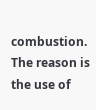combustion. The reason is the use of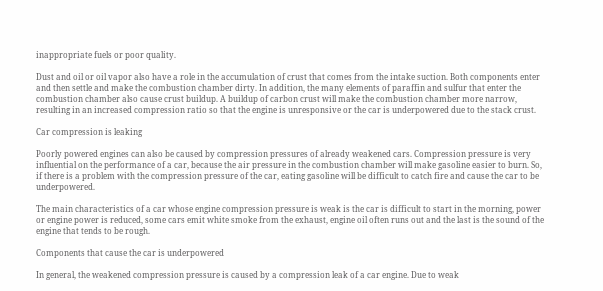inappropriate fuels or poor quality.

Dust and oil or oil vapor also have a role in the accumulation of crust that comes from the intake suction. Both components enter and then settle and make the combustion chamber dirty. In addition, the many elements of paraffin and sulfur that enter the combustion chamber also cause crust buildup. A buildup of carbon crust will make the combustion chamber more narrow, resulting in an increased compression ratio so that the engine is unresponsive or the car is underpowered due to the stack crust.

Car compression is leaking

Poorly powered engines can also be caused by compression pressures of already weakened cars. Compression pressure is very influential on the performance of a car, because the air pressure in the combustion chamber will make gasoline easier to burn. So, if there is a problem with the compression pressure of the car, eating gasoline will be difficult to catch fire and cause the car to be underpowered.

The main characteristics of a car whose engine compression pressure is weak is the car is difficult to start in the morning, power or engine power is reduced, some cars emit white smoke from the exhaust, engine oil often runs out and the last is the sound of the engine that tends to be rough.

Components that cause the car is underpowered

In general, the weakened compression pressure is caused by a compression leak of a car engine. Due to weak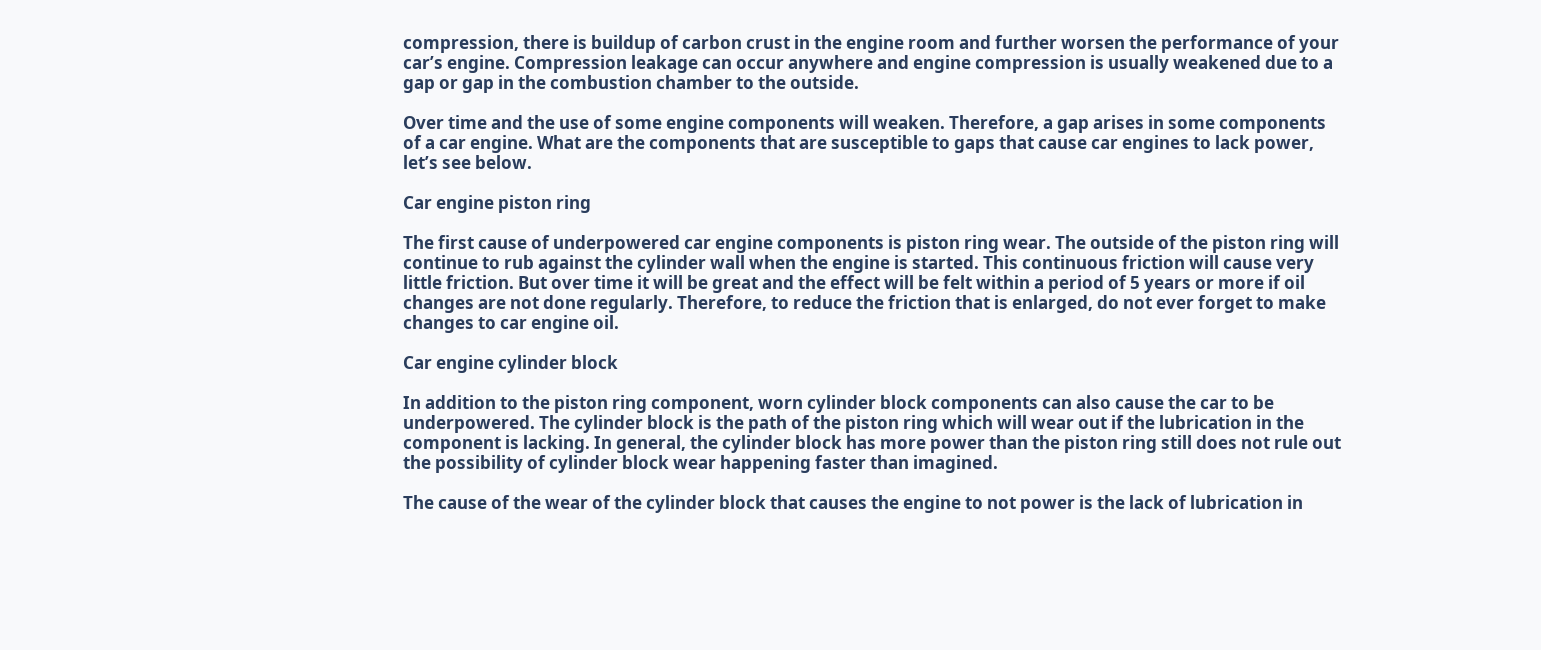compression, there is buildup of carbon crust in the engine room and further worsen the performance of your car’s engine. Compression leakage can occur anywhere and engine compression is usually weakened due to a gap or gap in the combustion chamber to the outside.

Over time and the use of some engine components will weaken. Therefore, a gap arises in some components of a car engine. What are the components that are susceptible to gaps that cause car engines to lack power, let’s see below.

Car engine piston ring

The first cause of underpowered car engine components is piston ring wear. The outside of the piston ring will continue to rub against the cylinder wall when the engine is started. This continuous friction will cause very little friction. But over time it will be great and the effect will be felt within a period of 5 years or more if oil changes are not done regularly. Therefore, to reduce the friction that is enlarged, do not ever forget to make changes to car engine oil.

Car engine cylinder block

In addition to the piston ring component, worn cylinder block components can also cause the car to be underpowered. The cylinder block is the path of the piston ring which will wear out if the lubrication in the component is lacking. In general, the cylinder block has more power than the piston ring still does not rule out the possibility of cylinder block wear happening faster than imagined.

The cause of the wear of the cylinder block that causes the engine to not power is the lack of lubrication in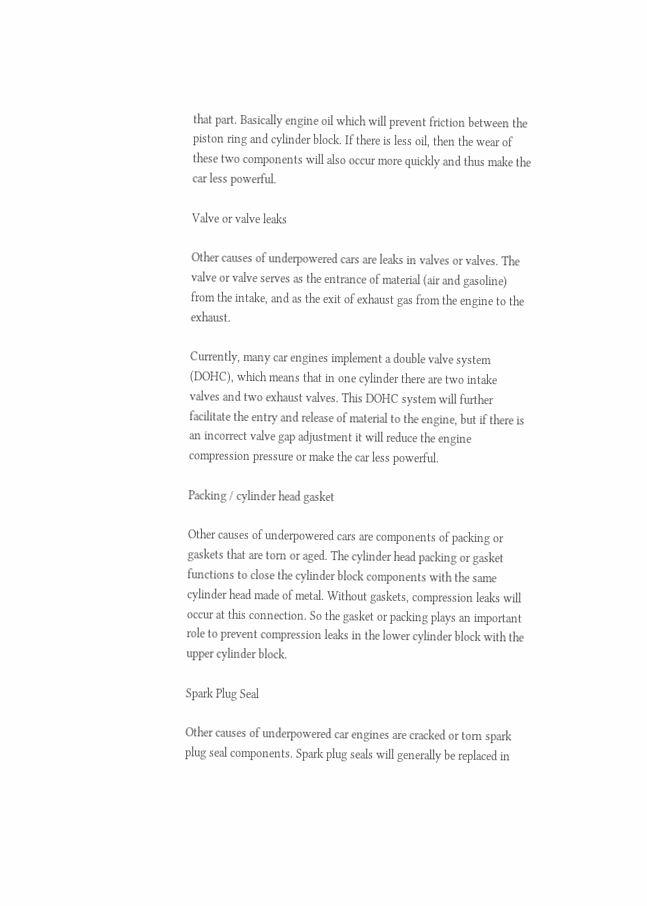that part. Basically engine oil which will prevent friction between the piston ring and cylinder block. If there is less oil, then the wear of these two components will also occur more quickly and thus make the car less powerful.

Valve or valve leaks

Other causes of underpowered cars are leaks in valves or valves. The valve or valve serves as the entrance of material (air and gasoline) from the intake, and as the exit of exhaust gas from the engine to the exhaust.

Currently, many car engines implement a double valve system (DOHC), which means that in one cylinder there are two intake valves and two exhaust valves. This DOHC system will further facilitate the entry and release of material to the engine, but if there is an incorrect valve gap adjustment it will reduce the engine compression pressure or make the car less powerful.

Packing / cylinder head gasket

Other causes of underpowered cars are components of packing or gaskets that are torn or aged. The cylinder head packing or gasket functions to close the cylinder block components with the same cylinder head made of metal. Without gaskets, compression leaks will occur at this connection. So the gasket or packing plays an important role to prevent compression leaks in the lower cylinder block with the upper cylinder block.

Spark Plug Seal

Other causes of underpowered car engines are cracked or torn spark plug seal components. Spark plug seals will generally be replaced in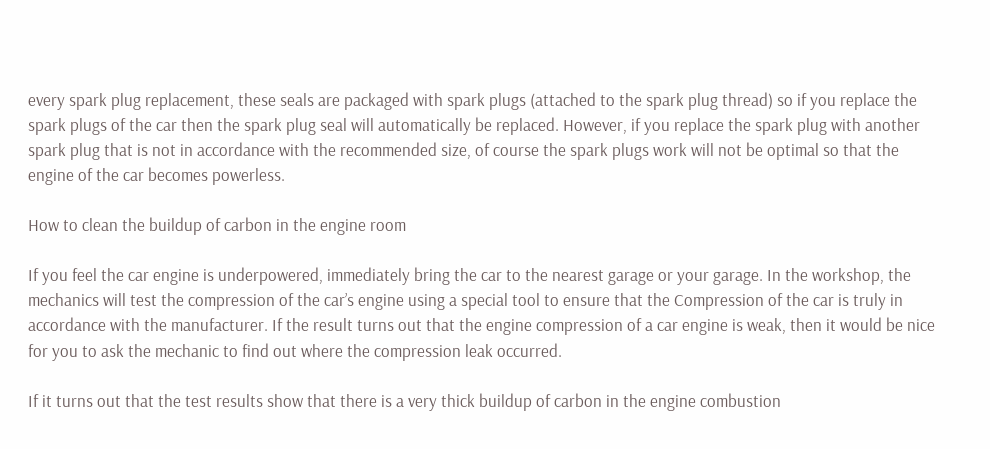every spark plug replacement, these seals are packaged with spark plugs (attached to the spark plug thread) so if you replace the spark plugs of the car then the spark plug seal will automatically be replaced. However, if you replace the spark plug with another spark plug that is not in accordance with the recommended size, of course the spark plugs work will not be optimal so that the engine of the car becomes powerless.

How to clean the buildup of carbon in the engine room

If you feel the car engine is underpowered, immediately bring the car to the nearest garage or your garage. In the workshop, the mechanics will test the compression of the car’s engine using a special tool to ensure that the Compression of the car is truly in accordance with the manufacturer. If the result turns out that the engine compression of a car engine is weak, then it would be nice for you to ask the mechanic to find out where the compression leak occurred.

If it turns out that the test results show that there is a very thick buildup of carbon in the engine combustion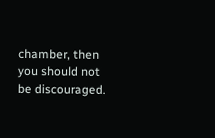chamber, then you should not be discouraged.